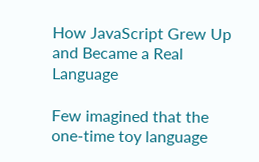How JavaScript Grew Up and Became a Real Language

Few imagined that the one-time toy language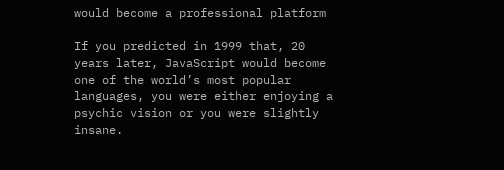would become a professional platform

If you predicted in 1999 that, 20 years later, JavaScript would become one of the world’s most popular languages, you were either enjoying a psychic vision or you were slightly insane.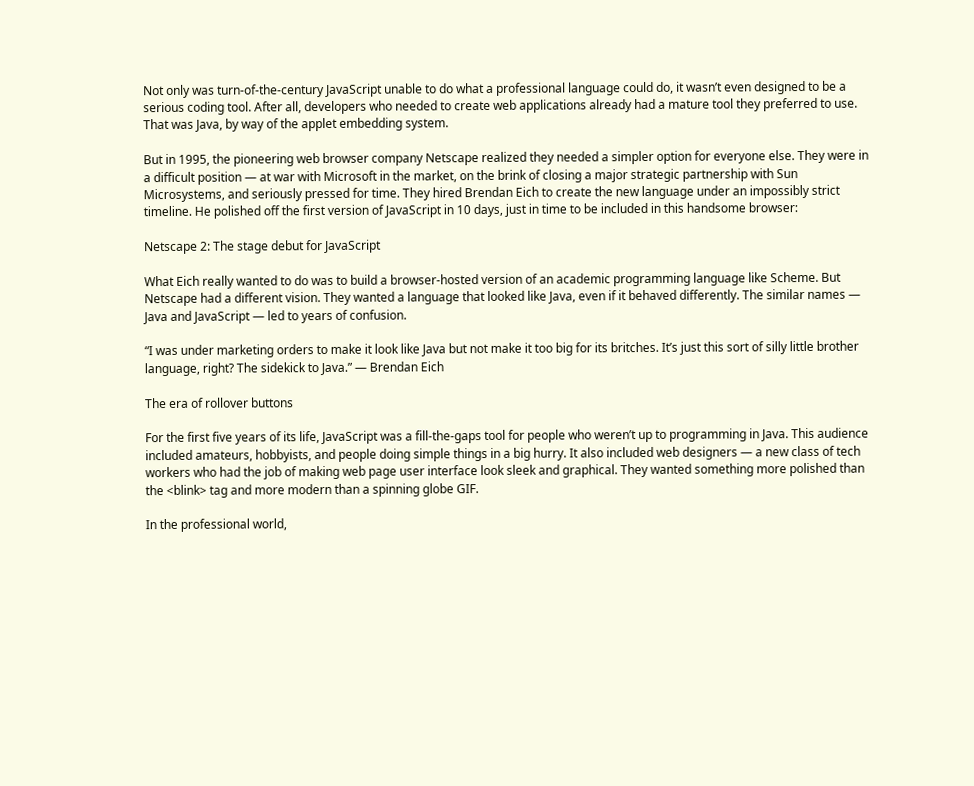Not only was turn-of-the-century JavaScript unable to do what a professional language could do, it wasn’t even designed to be a serious coding tool. After all, developers who needed to create web applications already had a mature tool they preferred to use. That was Java, by way of the applet embedding system.

But in 1995, the pioneering web browser company Netscape realized they needed a simpler option for everyone else. They were in a difficult position — at war with Microsoft in the market, on the brink of closing a major strategic partnership with Sun Microsystems, and seriously pressed for time. They hired Brendan Eich to create the new language under an impossibly strict timeline. He polished off the first version of JavaScript in 10 days, just in time to be included in this handsome browser:

Netscape 2: The stage debut for JavaScript

What Eich really wanted to do was to build a browser-hosted version of an academic programming language like Scheme. But Netscape had a different vision. They wanted a language that looked like Java, even if it behaved differently. The similar names — Java and JavaScript — led to years of confusion.

“I was under marketing orders to make it look like Java but not make it too big for its britches. It’s just this sort of silly little brother language, right? The sidekick to Java.” — Brendan Eich

The era of rollover buttons

For the first five years of its life, JavaScript was a fill-the-gaps tool for people who weren’t up to programming in Java. This audience included amateurs, hobbyists, and people doing simple things in a big hurry. It also included web designers — a new class of tech workers who had the job of making web page user interface look sleek and graphical. They wanted something more polished than the <blink> tag and more modern than a spinning globe GIF.

In the professional world,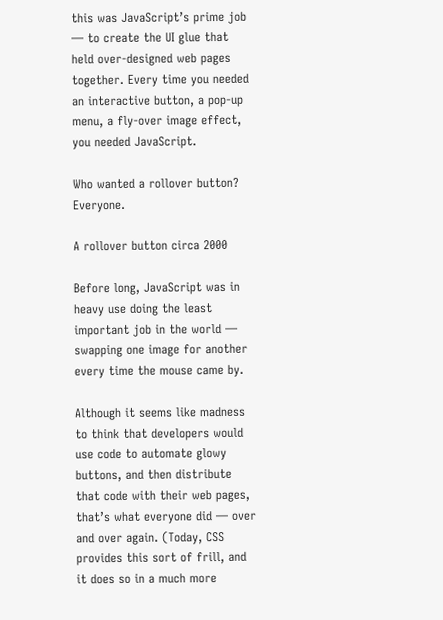this was JavaScript’s prime job — to create the UI glue that held over-designed web pages together. Every time you needed an interactive button, a pop-up menu, a fly-over image effect, you needed JavaScript.

Who wanted a rollover button? Everyone.

A rollover button circa 2000

Before long, JavaScript was in heavy use doing the least important job in the world — swapping one image for another every time the mouse came by.

Although it seems like madness to think that developers would use code to automate glowy buttons, and then distribute that code with their web pages, that’s what everyone did — over and over again. (Today, CSS provides this sort of frill, and it does so in a much more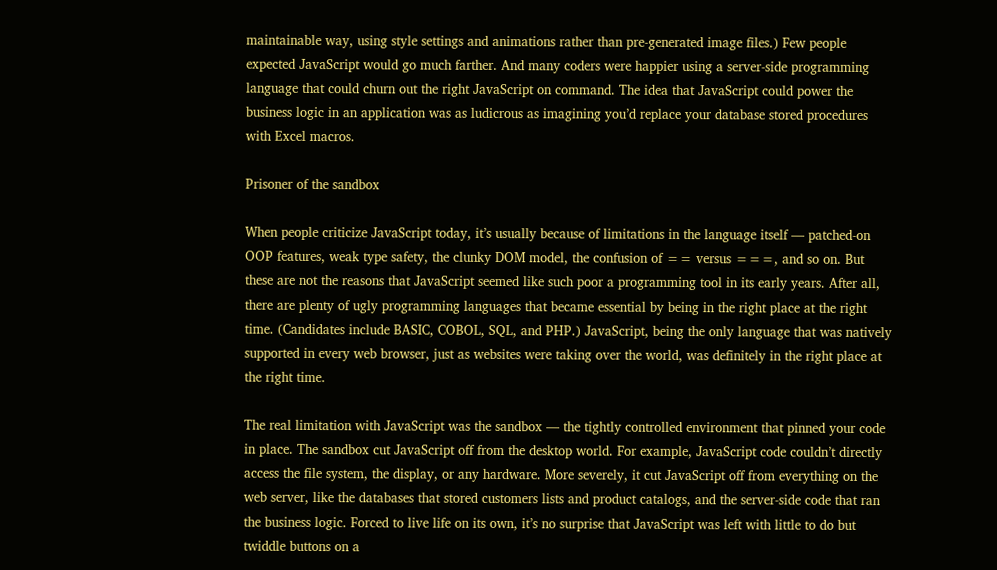maintainable way, using style settings and animations rather than pre-generated image files.) Few people expected JavaScript would go much farther. And many coders were happier using a server-side programming language that could churn out the right JavaScript on command. The idea that JavaScript could power the business logic in an application was as ludicrous as imagining you’d replace your database stored procedures with Excel macros.

Prisoner of the sandbox

When people criticize JavaScript today, it’s usually because of limitations in the language itself — patched-on OOP features, weak type safety, the clunky DOM model, the confusion of == versus ===, and so on. But these are not the reasons that JavaScript seemed like such poor a programming tool in its early years. After all, there are plenty of ugly programming languages that became essential by being in the right place at the right time. (Candidates include BASIC, COBOL, SQL, and PHP.) JavaScript, being the only language that was natively supported in every web browser, just as websites were taking over the world, was definitely in the right place at the right time.

The real limitation with JavaScript was the sandbox — the tightly controlled environment that pinned your code in place. The sandbox cut JavaScript off from the desktop world. For example, JavaScript code couldn’t directly access the file system, the display, or any hardware. More severely, it cut JavaScript off from everything on the web server, like the databases that stored customers lists and product catalogs, and the server-side code that ran the business logic. Forced to live life on its own, it’s no surprise that JavaScript was left with little to do but twiddle buttons on a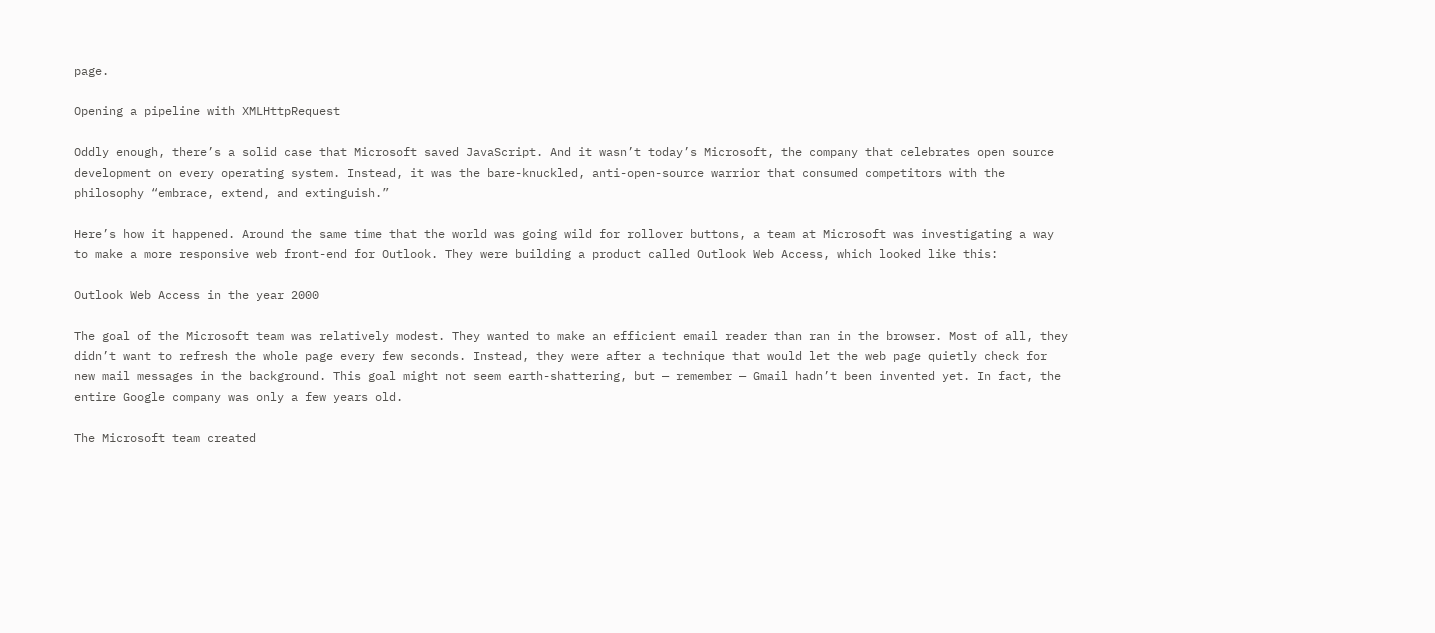page.

Opening a pipeline with XMLHttpRequest

Oddly enough, there’s a solid case that Microsoft saved JavaScript. And it wasn’t today’s Microsoft, the company that celebrates open source development on every operating system. Instead, it was the bare-knuckled, anti-open-source warrior that consumed competitors with the philosophy “embrace, extend, and extinguish.”

Here’s how it happened. Around the same time that the world was going wild for rollover buttons, a team at Microsoft was investigating a way to make a more responsive web front-end for Outlook. They were building a product called Outlook Web Access, which looked like this:

Outlook Web Access in the year 2000

The goal of the Microsoft team was relatively modest. They wanted to make an efficient email reader than ran in the browser. Most of all, they didn’t want to refresh the whole page every few seconds. Instead, they were after a technique that would let the web page quietly check for new mail messages in the background. This goal might not seem earth-shattering, but — remember — Gmail hadn’t been invented yet. In fact, the entire Google company was only a few years old.

The Microsoft team created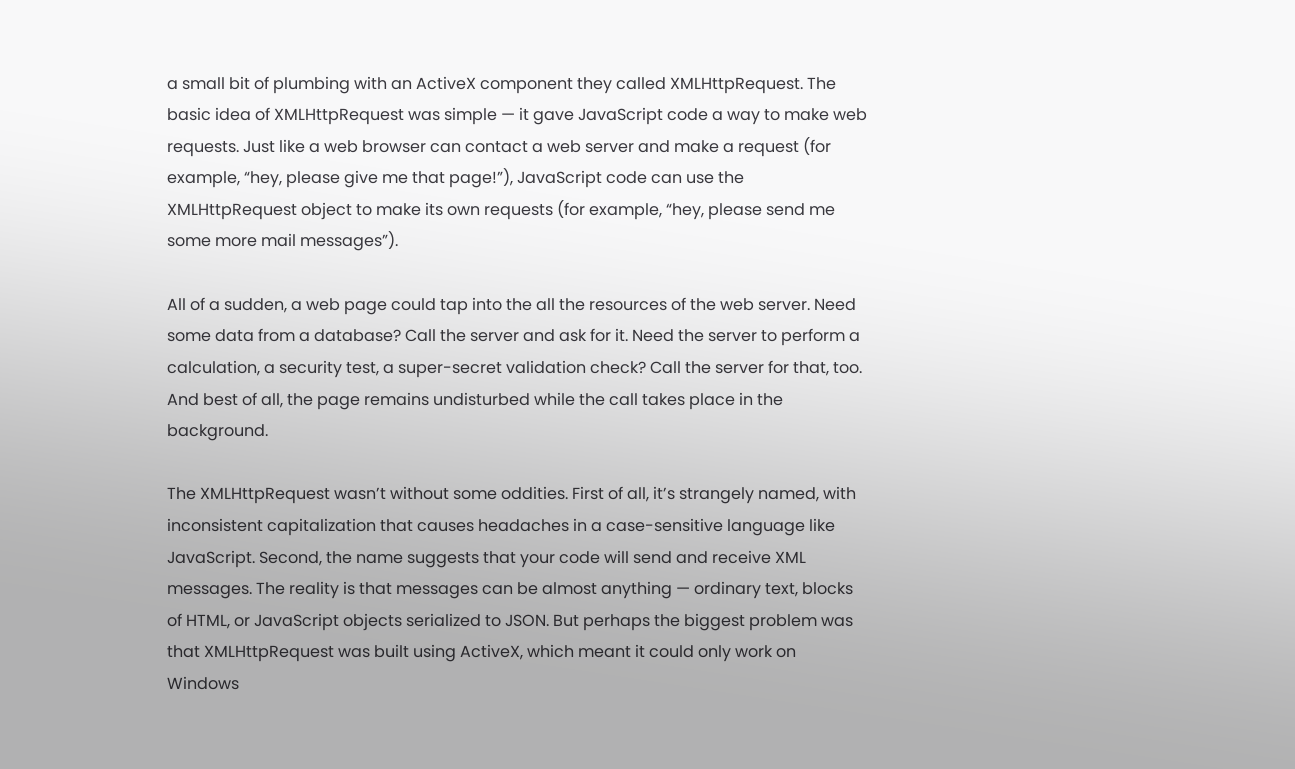a small bit of plumbing with an ActiveX component they called XMLHttpRequest. The basic idea of XMLHttpRequest was simple — it gave JavaScript code a way to make web requests. Just like a web browser can contact a web server and make a request (for example, “hey, please give me that page!”), JavaScript code can use the XMLHttpRequest object to make its own requests (for example, “hey, please send me some more mail messages”).

All of a sudden, a web page could tap into the all the resources of the web server. Need some data from a database? Call the server and ask for it. Need the server to perform a calculation, a security test, a super-secret validation check? Call the server for that, too. And best of all, the page remains undisturbed while the call takes place in the background.

The XMLHttpRequest wasn’t without some oddities. First of all, it’s strangely named, with inconsistent capitalization that causes headaches in a case-sensitive language like JavaScript. Second, the name suggests that your code will send and receive XML messages. The reality is that messages can be almost anything — ordinary text, blocks of HTML, or JavaScript objects serialized to JSON. But perhaps the biggest problem was that XMLHttpRequest was built using ActiveX, which meant it could only work on Windows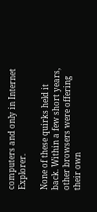computers and only in Internet Explorer.

None of these quirks held it back. Within a few short years, other browsers were offering their own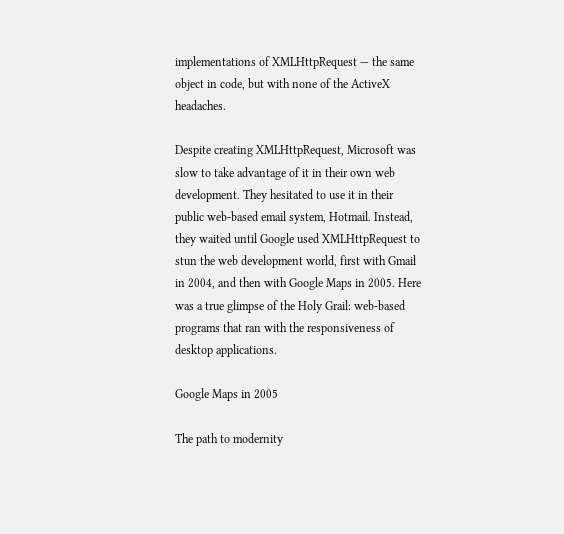implementations of XMLHttpRequest — the same object in code, but with none of the ActiveX headaches.

Despite creating XMLHttpRequest, Microsoft was slow to take advantage of it in their own web development. They hesitated to use it in their public web-based email system, Hotmail. Instead, they waited until Google used XMLHttpRequest to stun the web development world, first with Gmail in 2004, and then with Google Maps in 2005. Here was a true glimpse of the Holy Grail: web-based programs that ran with the responsiveness of desktop applications.

Google Maps in 2005

The path to modernity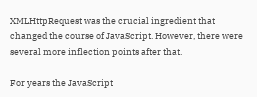XMLHttpRequest was the crucial ingredient that changed the course of JavaScript. However, there were several more inflection points after that.

For years the JavaScript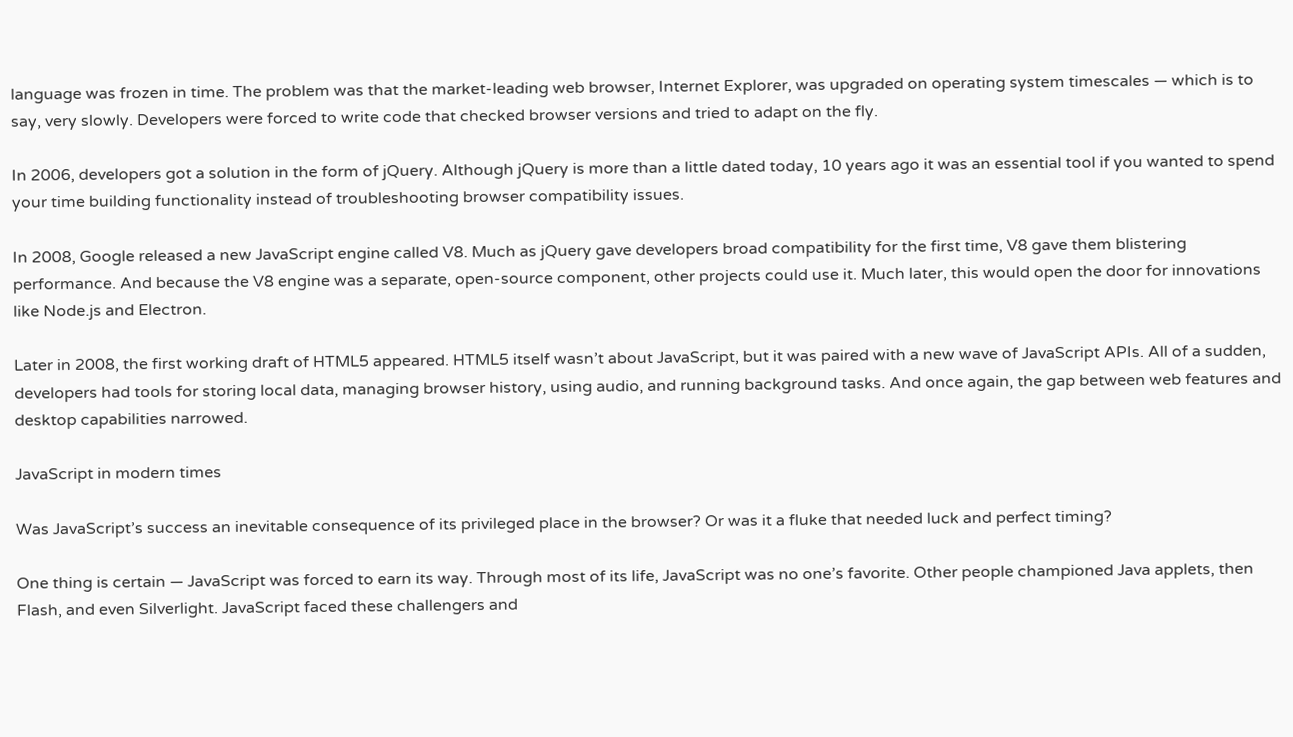language was frozen in time. The problem was that the market-leading web browser, Internet Explorer, was upgraded on operating system timescales — which is to say, very slowly. Developers were forced to write code that checked browser versions and tried to adapt on the fly.

In 2006, developers got a solution in the form of jQuery. Although jQuery is more than a little dated today, 10 years ago it was an essential tool if you wanted to spend your time building functionality instead of troubleshooting browser compatibility issues.

In 2008, Google released a new JavaScript engine called V8. Much as jQuery gave developers broad compatibility for the first time, V8 gave them blistering performance. And because the V8 engine was a separate, open-source component, other projects could use it. Much later, this would open the door for innovations like Node.js and Electron.

Later in 2008, the first working draft of HTML5 appeared. HTML5 itself wasn’t about JavaScript, but it was paired with a new wave of JavaScript APIs. All of a sudden, developers had tools for storing local data, managing browser history, using audio, and running background tasks. And once again, the gap between web features and desktop capabilities narrowed.

JavaScript in modern times

Was JavaScript’s success an inevitable consequence of its privileged place in the browser? Or was it a fluke that needed luck and perfect timing?

One thing is certain — JavaScript was forced to earn its way. Through most of its life, JavaScript was no one’s favorite. Other people championed Java applets, then Flash, and even Silverlight. JavaScript faced these challengers and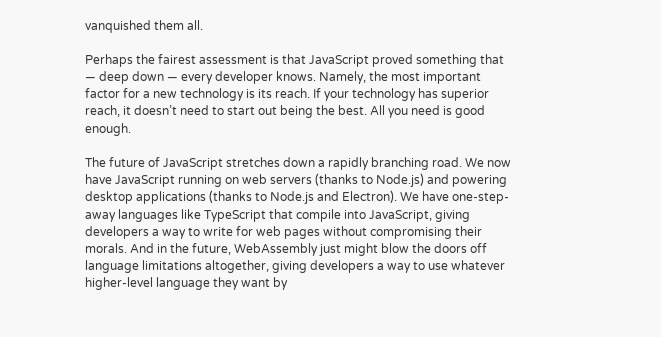vanquished them all.

Perhaps the fairest assessment is that JavaScript proved something that — deep down — every developer knows. Namely, the most important factor for a new technology is its reach. If your technology has superior reach, it doesn’t need to start out being the best. All you need is good enough.

The future of JavaScript stretches down a rapidly branching road. We now have JavaScript running on web servers (thanks to Node.js) and powering desktop applications (thanks to Node.js and Electron). We have one-step-away languages like TypeScript that compile into JavaScript, giving developers a way to write for web pages without compromising their morals. And in the future, WebAssembly just might blow the doors off language limitations altogether, giving developers a way to use whatever higher-level language they want by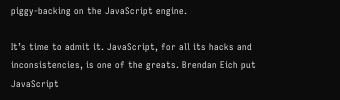piggy-backing on the JavaScript engine.

It’s time to admit it. JavaScript, for all its hacks and inconsistencies, is one of the greats. Brendan Eich put JavaScript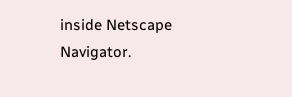inside Netscape Navigator.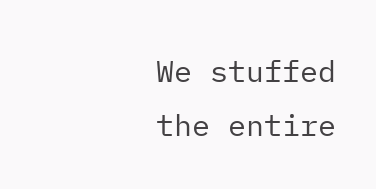We stuffed the entire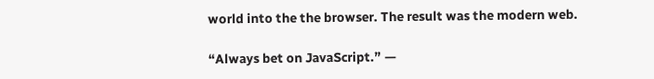world into the the browser. The result was the modern web.

“Always bet on JavaScript.” —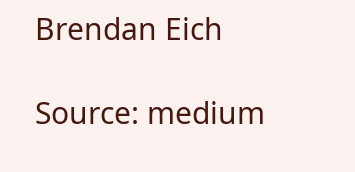Brendan Eich

Source: medium